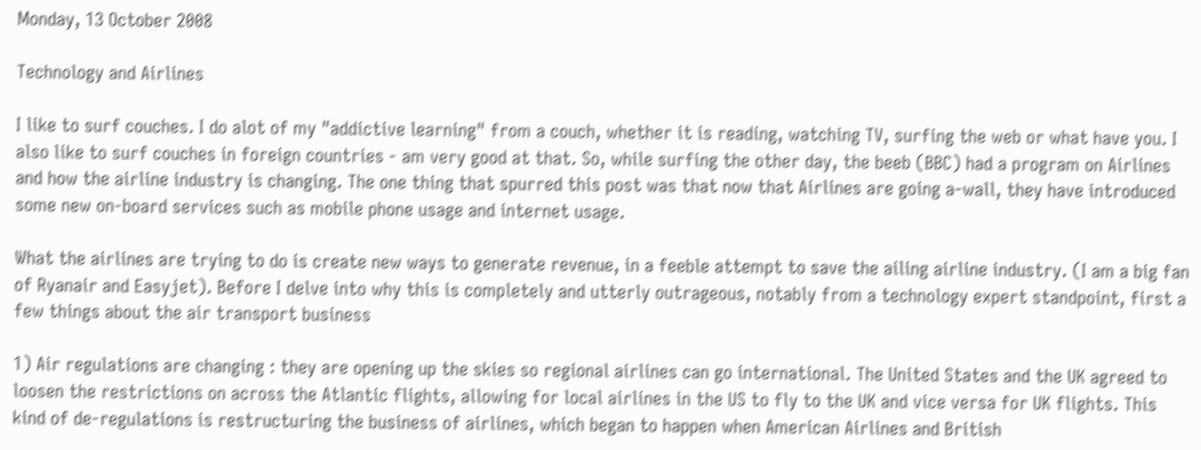Monday, 13 October 2008

Technology and Airlines

I like to surf couches. I do alot of my "addictive learning" from a couch, whether it is reading, watching TV, surfing the web or what have you. I also like to surf couches in foreign countries - am very good at that. So, while surfing the other day, the beeb (BBC) had a program on Airlines and how the airline industry is changing. The one thing that spurred this post was that now that Airlines are going a-wall, they have introduced some new on-board services such as mobile phone usage and internet usage.

What the airlines are trying to do is create new ways to generate revenue, in a feeble attempt to save the ailing airline industry. (I am a big fan of Ryanair and Easyjet). Before I delve into why this is completely and utterly outrageous, notably from a technology expert standpoint, first a few things about the air transport business

1) Air regulations are changing : they are opening up the skies so regional airlines can go international. The United States and the UK agreed to loosen the restrictions on across the Atlantic flights, allowing for local airlines in the US to fly to the UK and vice versa for UK flights. This kind of de-regulations is restructuring the business of airlines, which began to happen when American Airlines and British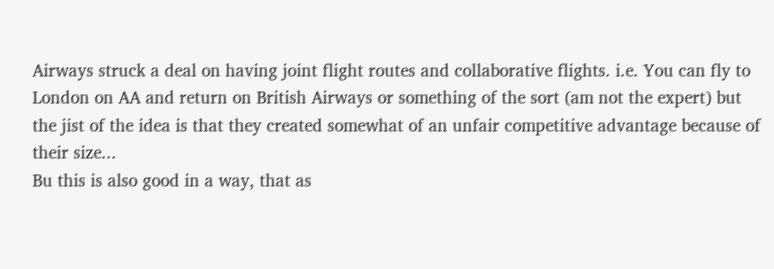Airways struck a deal on having joint flight routes and collaborative flights. i.e. You can fly to London on AA and return on British Airways or something of the sort (am not the expert) but the jist of the idea is that they created somewhat of an unfair competitive advantage because of their size...
Bu this is also good in a way, that as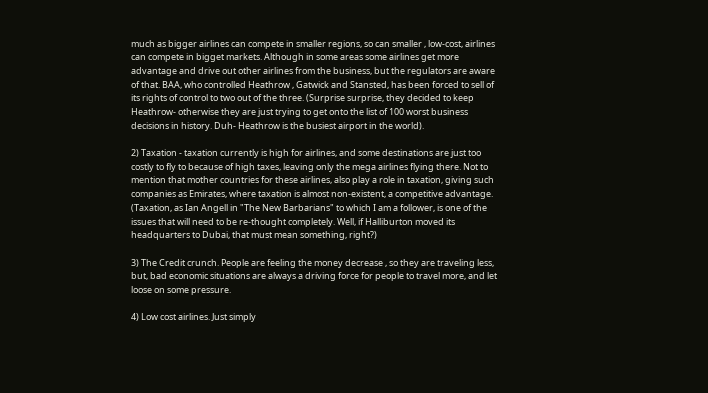much as bigger airlines can compete in smaller regions, so can smaller , low-cost, airlines can compete in bigget markets. Although in some areas some airlines get more advantage and drive out other airlines from the business, but the regulators are aware of that. BAA, who controlled Heathrow , Gatwick and Stansted, has been forced to sell of its rights of control to two out of the three. (Surprise surprise, they decided to keep Heathrow- otherwise they are just trying to get onto the list of 100 worst business decisions in history. Duh- Heathrow is the busiest airport in the world).

2) Taxation - taxation currently is high for airlines, and some destinations are just too costly to fly to because of high taxes, leaving only the mega airlines flying there. Not to mention that mother countries for these airlines, also play a role in taxation, giving such companies as Emirates, where taxation is almost non-existent, a competitive advantage. (Taxation, as Ian Angell in "The New Barbarians" to which I am a follower, is one of the issues that will need to be re-thought completely. Well, if Halliburton moved its headquarters to Dubai, that must mean something, right?)

3) The Credit crunch. People are feeling the money decrease , so they are traveling less, but, bad economic situations are always a driving force for people to travel more, and let loose on some pressure.

4) Low cost airlines. Just simply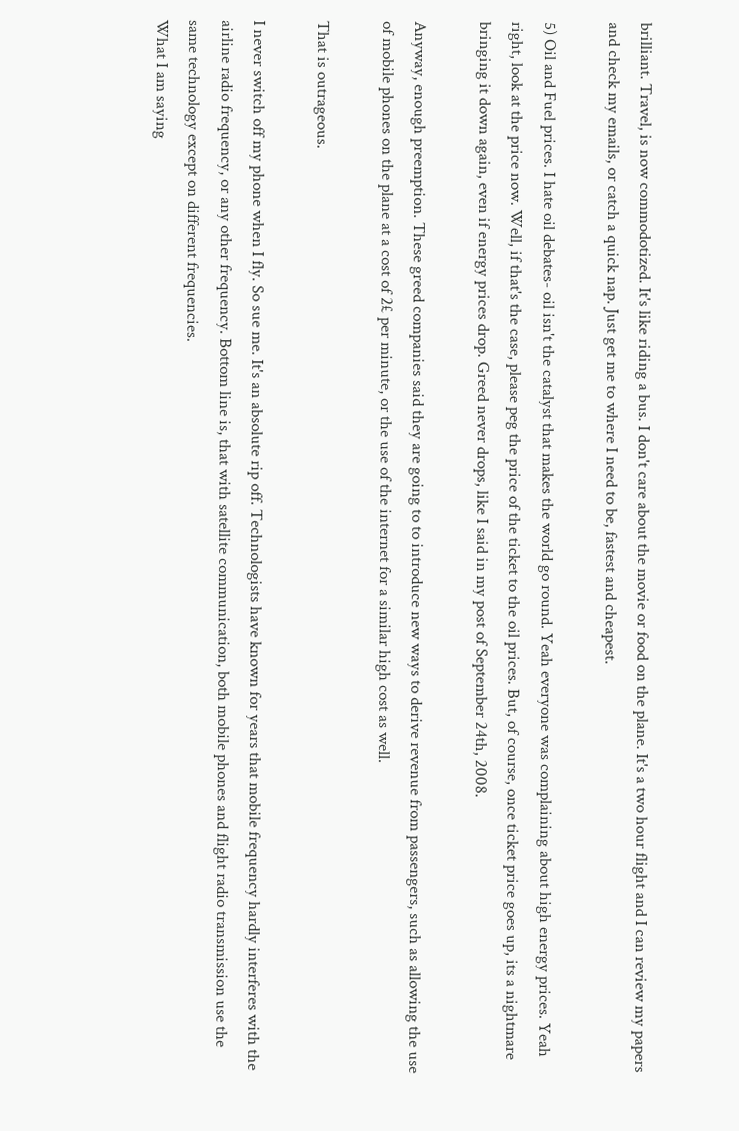brilliant. Travel, is now commodotized. It's like riding a bus. I don't care about the movie or food on the plane. It's a two hour flight and I can review my papers and check my emails, or catch a quick nap. Just get me to where I need to be, fastest and cheapest.

5) Oil and Fuel prices. I hate oil debates- oil isn't the catalyst that makes the world go round. Yeah everyone was complaining about high energy prices. Yeah right, look at the price now. Well, if that's the case, please peg the price of the ticket to the oil prices. But, of course, once ticket price goes up, its a nightmare bringing it down again, even if energy prices drop. Greed never drops, like I said in my post of September 24th, 2008.

Anyway, enough preemption. These greed companies said they are going to to introduce new ways to derive revenue from passengers, such as allowing the use of mobile phones on the plane at a cost of 2£ per minute, or the use of the internet for a similar high cost as well.

That is outrageous.

I never switch off my phone when I fly. So sue me. It's an absolute rip off. Technologists have known for years that mobile frequency hardly interferes with the airline radio frequency, or any other frequency. Bottom line is, that with satellite communication, both mobile phones and flight radio transmission use the same technology except on different frequencies.
What I am saying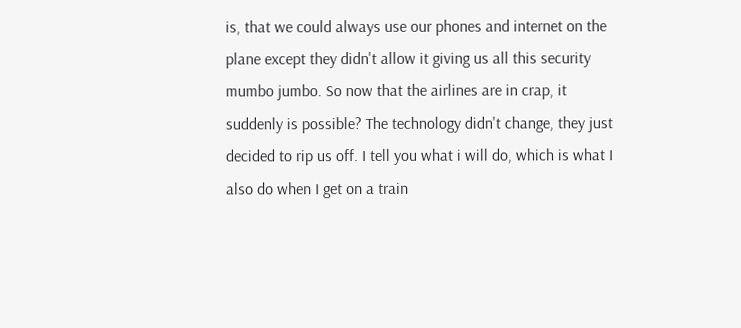is, that we could always use our phones and internet on the plane except they didn't allow it giving us all this security mumbo jumbo. So now that the airlines are in crap, it suddenly is possible? The technology didn't change, they just decided to rip us off. I tell you what i will do, which is what I also do when I get on a train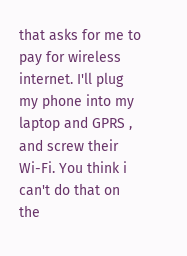that asks for me to pay for wireless internet. I'll plug my phone into my laptop and GPRS , and screw their Wi-Fi. You think i can't do that on the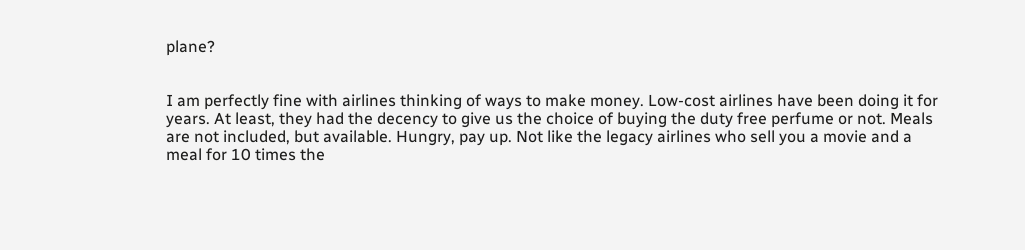plane?


I am perfectly fine with airlines thinking of ways to make money. Low-cost airlines have been doing it for years. At least, they had the decency to give us the choice of buying the duty free perfume or not. Meals are not included, but available. Hungry, pay up. Not like the legacy airlines who sell you a movie and a meal for 10 times the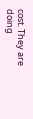cost. They are doing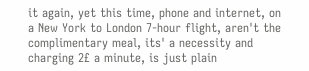it again, yet this time, phone and internet, on a New York to London 7-hour flight, aren't the complimentary meal, its' a necessity and charging 2£ a minute, is just plain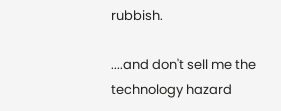rubbish.

....and don't sell me the technology hazard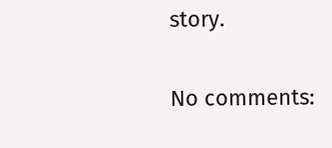story.

No comments: